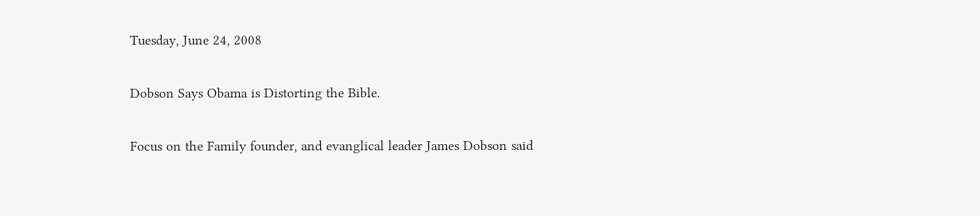Tuesday, June 24, 2008

Dobson Says Obama is Distorting the Bible.

Focus on the Family founder, and evanglical leader James Dobson said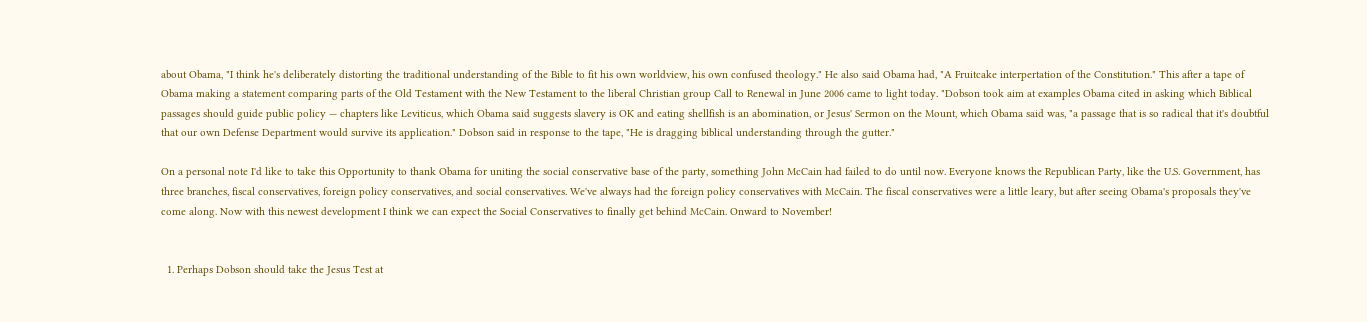about Obama, "I think he's deliberately distorting the traditional understanding of the Bible to fit his own worldview, his own confused theology." He also said Obama had, "A Fruitcake interpertation of the Constitution." This after a tape of Obama making a statement comparing parts of the Old Testament with the New Testament to the liberal Christian group Call to Renewal in June 2006 came to light today. "Dobson took aim at examples Obama cited in asking which Biblical passages should guide public policy — chapters like Leviticus, which Obama said suggests slavery is OK and eating shellfish is an abomination, or Jesus' Sermon on the Mount, which Obama said was, "a passage that is so radical that it's doubtful that our own Defense Department would survive its application." Dobson said in response to the tape, "He is dragging biblical understanding through the gutter."

On a personal note I'd like to take this Opportunity to thank Obama for uniting the social conservative base of the party, something John McCain had failed to do until now. Everyone knows the Republican Party, like the U.S. Government, has three branches, fiscal conservatives, foreign policy conservatives, and social conservatives. We've always had the foreign policy conservatives with McCain. The fiscal conservatives were a little leary, but after seeing Obama's proposals they've come along. Now with this newest development I think we can expect the Social Conservatives to finally get behind McCain. Onward to November!


  1. Perhaps Dobson should take the Jesus Test at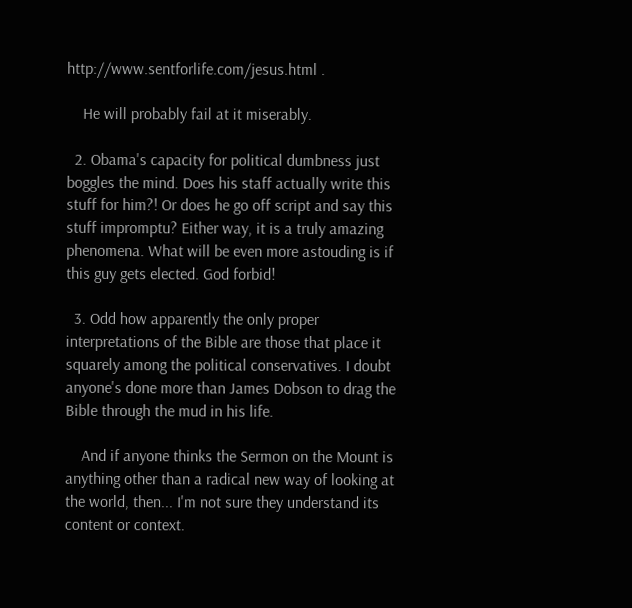http://www.sentforlife.com/jesus.html .

    He will probably fail at it miserably.

  2. Obama's capacity for political dumbness just boggles the mind. Does his staff actually write this stuff for him?! Or does he go off script and say this stuff impromptu? Either way, it is a truly amazing phenomena. What will be even more astouding is if this guy gets elected. God forbid!

  3. Odd how apparently the only proper interpretations of the Bible are those that place it squarely among the political conservatives. I doubt anyone's done more than James Dobson to drag the Bible through the mud in his life.

    And if anyone thinks the Sermon on the Mount is anything other than a radical new way of looking at the world, then... I'm not sure they understand its content or context.